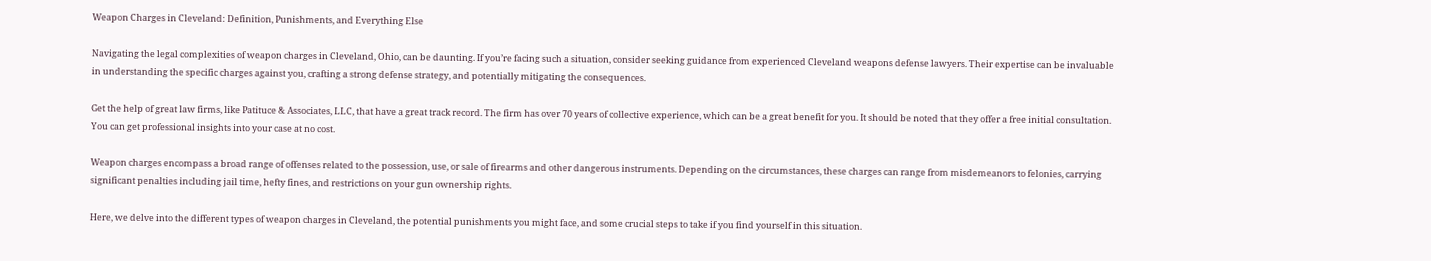Weapon Charges in Cleveland: Definition, Punishments, and Everything Else

Navigating the legal complexities of weapon charges in Cleveland, Ohio, can be daunting. If you’re facing such a situation, consider seeking guidance from experienced Cleveland weapons defense lawyers. Their expertise can be invaluable in understanding the specific charges against you, crafting a strong defense strategy, and potentially mitigating the consequences.

Get the help of great law firms, like Patituce & Associates, LLC, that have a great track record. The firm has over 70 years of collective experience, which can be a great benefit for you. It should be noted that they offer a free initial consultation. You can get professional insights into your case at no cost.

Weapon charges encompass a broad range of offenses related to the possession, use, or sale of firearms and other dangerous instruments. Depending on the circumstances, these charges can range from misdemeanors to felonies, carrying significant penalties including jail time, hefty fines, and restrictions on your gun ownership rights.

Here, we delve into the different types of weapon charges in Cleveland, the potential punishments you might face, and some crucial steps to take if you find yourself in this situation.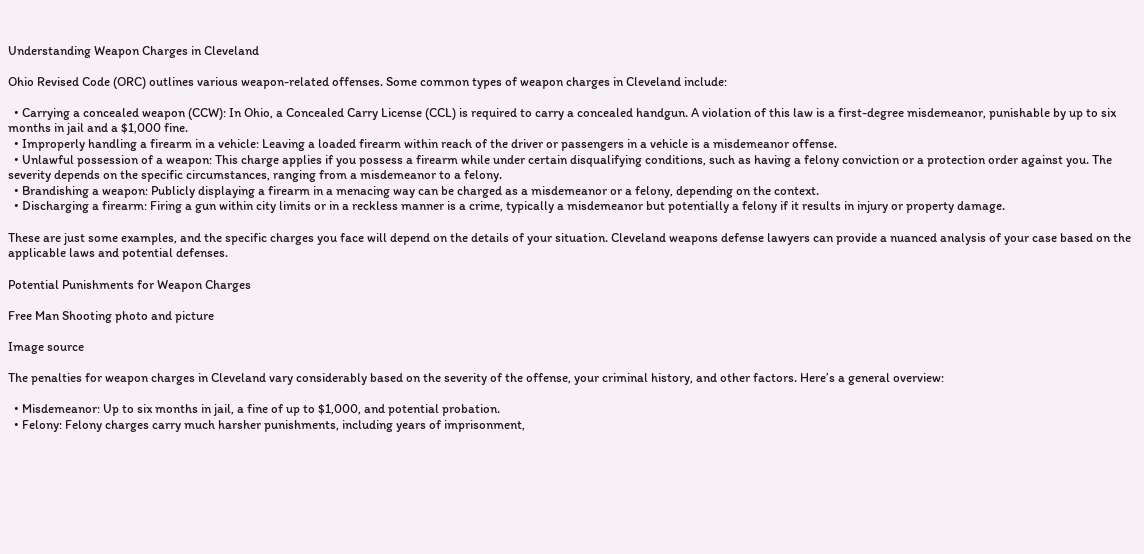Understanding Weapon Charges in Cleveland

Ohio Revised Code (ORC) outlines various weapon-related offenses. Some common types of weapon charges in Cleveland include:

  • Carrying a concealed weapon (CCW): In Ohio, a Concealed Carry License (CCL) is required to carry a concealed handgun. A violation of this law is a first-degree misdemeanor, punishable by up to six months in jail and a $1,000 fine.
  • Improperly handling a firearm in a vehicle: Leaving a loaded firearm within reach of the driver or passengers in a vehicle is a misdemeanor offense.
  • Unlawful possession of a weapon: This charge applies if you possess a firearm while under certain disqualifying conditions, such as having a felony conviction or a protection order against you. The severity depends on the specific circumstances, ranging from a misdemeanor to a felony.
  • Brandishing a weapon: Publicly displaying a firearm in a menacing way can be charged as a misdemeanor or a felony, depending on the context.
  • Discharging a firearm: Firing a gun within city limits or in a reckless manner is a crime, typically a misdemeanor but potentially a felony if it results in injury or property damage.

These are just some examples, and the specific charges you face will depend on the details of your situation. Cleveland weapons defense lawyers can provide a nuanced analysis of your case based on the applicable laws and potential defenses.

Potential Punishments for Weapon Charges

Free Man Shooting photo and picture

Image source

The penalties for weapon charges in Cleveland vary considerably based on the severity of the offense, your criminal history, and other factors. Here’s a general overview:

  • Misdemeanor: Up to six months in jail, a fine of up to $1,000, and potential probation.
  • Felony: Felony charges carry much harsher punishments, including years of imprisonment,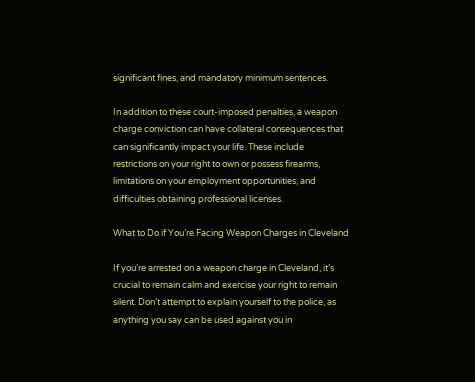significant fines, and mandatory minimum sentences.

In addition to these court-imposed penalties, a weapon charge conviction can have collateral consequences that can significantly impact your life. These include restrictions on your right to own or possess firearms, limitations on your employment opportunities, and difficulties obtaining professional licenses.

What to Do if You’re Facing Weapon Charges in Cleveland

If you’re arrested on a weapon charge in Cleveland, it’s crucial to remain calm and exercise your right to remain silent. Don’t attempt to explain yourself to the police, as anything you say can be used against you in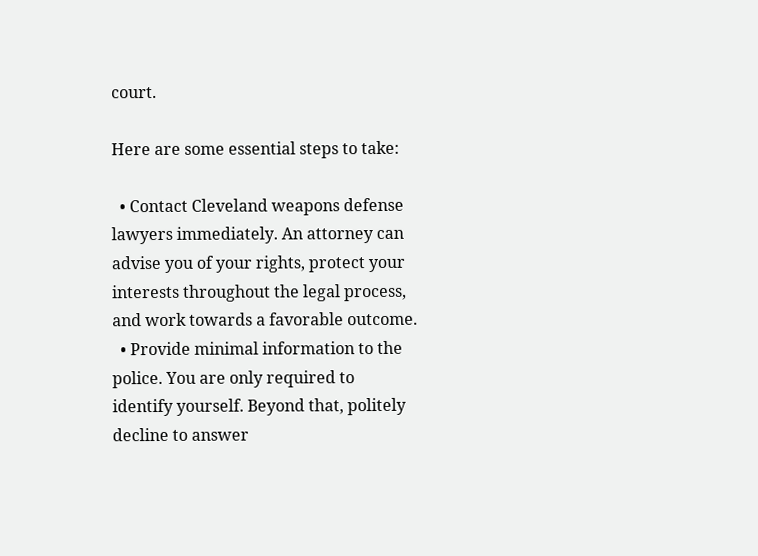court.

Here are some essential steps to take:

  • Contact Cleveland weapons defense lawyers immediately. An attorney can advise you of your rights, protect your interests throughout the legal process, and work towards a favorable outcome.
  • Provide minimal information to the police. You are only required to identify yourself. Beyond that, politely decline to answer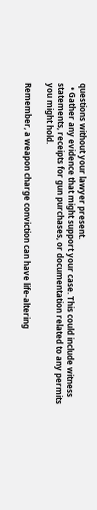questions without your lawyer present.
  • Gather any evidence that might support your case. This could include witness statements, receipts for gun purchases, or documentation related to any permits you might hold.

Remember, a weapon charge conviction can have life-altering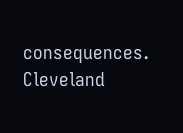consequences. Cleveland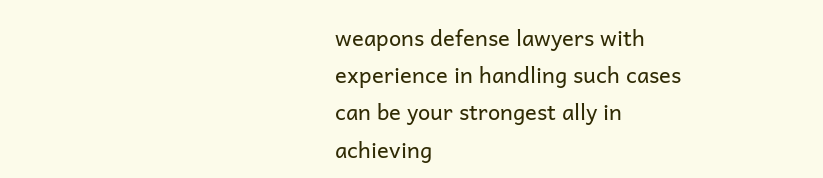weapons defense lawyers with experience in handling such cases can be your strongest ally in achieving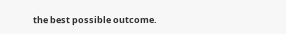the best possible outcome.